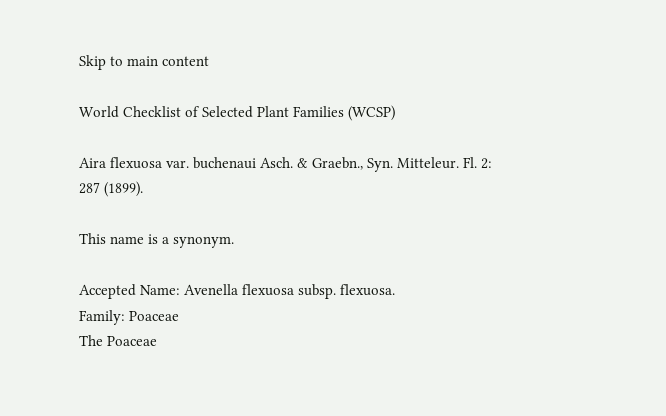Skip to main content

World Checklist of Selected Plant Families (WCSP)

Aira flexuosa var. buchenaui Asch. & Graebn., Syn. Mitteleur. Fl. 2: 287 (1899).

This name is a synonym.

Accepted Name: Avenella flexuosa subsp. flexuosa.
Family: Poaceae
The Poaceae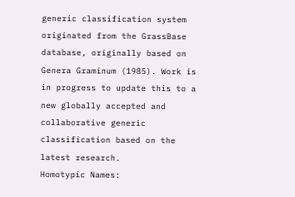generic classification system originated from the GrassBase database, originally based on Genera Graminum (1985). Work is in progress to update this to a new globally accepted and collaborative generic classification based on the latest research.
Homotypic Names: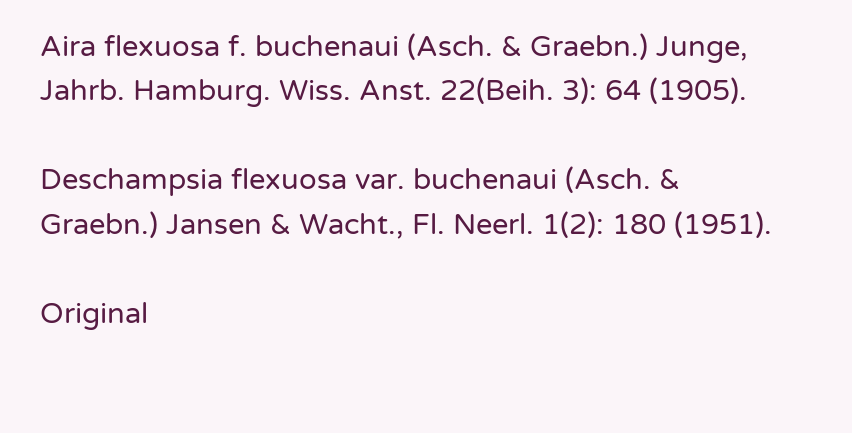Aira flexuosa f. buchenaui (Asch. & Graebn.) Junge, Jahrb. Hamburg. Wiss. Anst. 22(Beih. 3): 64 (1905).

Deschampsia flexuosa var. buchenaui (Asch. & Graebn.) Jansen & Wacht., Fl. Neerl. 1(2): 180 (1951).

Original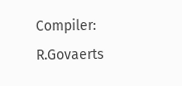Compiler: R.Govaerts